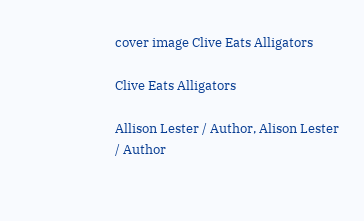cover image Clive Eats Alligators

Clive Eats Alligators

Allison Lester / Author, Alison Lester / Author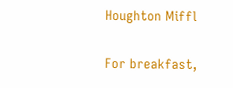Houghton Miffl

For breakfast,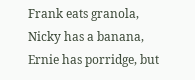Frank eats granola, Nicky has a banana, Ernie has porridge, but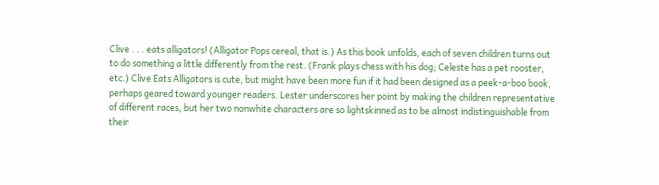Clive . . . eats alligators! (Alligator Pops cereal, that is.) As this book unfolds, each of seven children turns out to do something a little differently from the rest. (Frank plays chess with his dog; Celeste has a pet rooster, etc.) Clive Eats Alligators is cute, but might have been more fun if it had been designed as a peek-a-boo book, perhaps geared toward younger readers. Lester underscores her point by making the children representative of different races, but her two nonwhite characters are so lightskinned as to be almost indistinguishable from their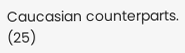Caucasian counterparts. (25)